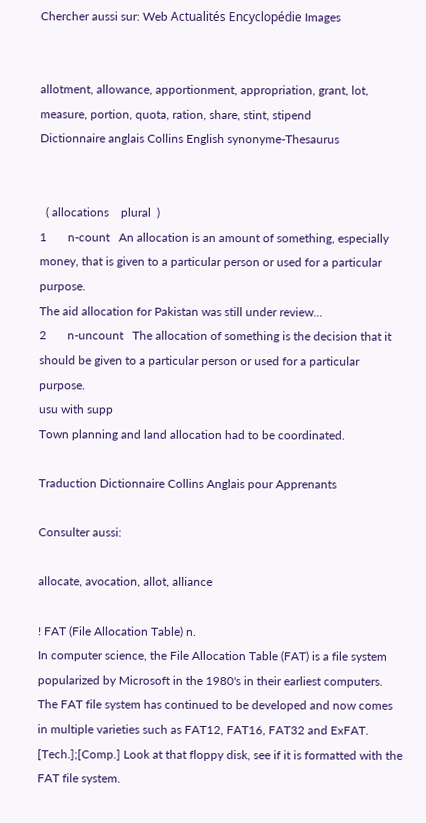Chercher aussi sur: Web Actualités Encyclopédie Images


allotment, allowance, apportionment, appropriation, grant, lot, measure, portion, quota, ration, share, stint, stipend
Dictionnaire anglais Collins English synonyme-Thesaurus


  ( allocations    plural  )
1       n-count   An allocation is an amount of something, especially money, that is given to a particular person or used for a particular purpose.
The aid allocation for Pakistan was still under review...
2       n-uncount   The allocation of something is the decision that it should be given to a particular person or used for a particular purpose.
usu with supp
Town planning and land allocation had to be coordinated.

Traduction Dictionnaire Collins Anglais pour Apprenants

Consulter aussi:

allocate, avocation, allot, alliance

! FAT (File Allocation Table) n.
In computer science, the File Allocation Table (FAT) is a file system popularized by Microsoft in the 1980's in their earliest computers. The FAT file system has continued to be developed and now comes in multiple varieties such as FAT12, FAT16, FAT32 and ExFAT.
[Tech.];[Comp.] Look at that floppy disk, see if it is formatted with the FAT file system.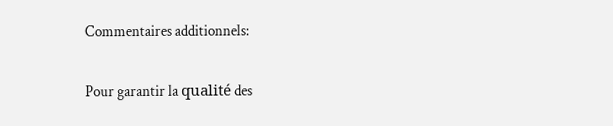Commentaires additionnels:

Pour garantir la qualité des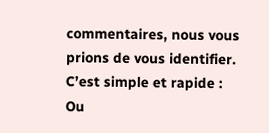commentaires, nous vous prions de vous identifier. C’est simple et rapide :
Ou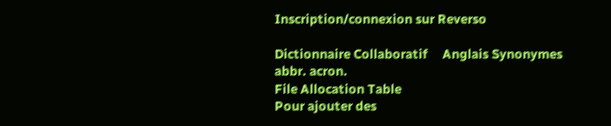Inscription/connexion sur Reverso

Dictionnaire Collaboratif     Anglais Synonymes
abbr. acron.
File Allocation Table
Pour ajouter des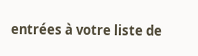entrées à votre liste de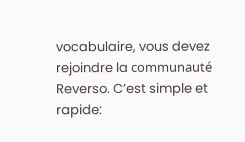vocabulaire, vous devez rejoindre la communauté Reverso. C’est simple et rapide: